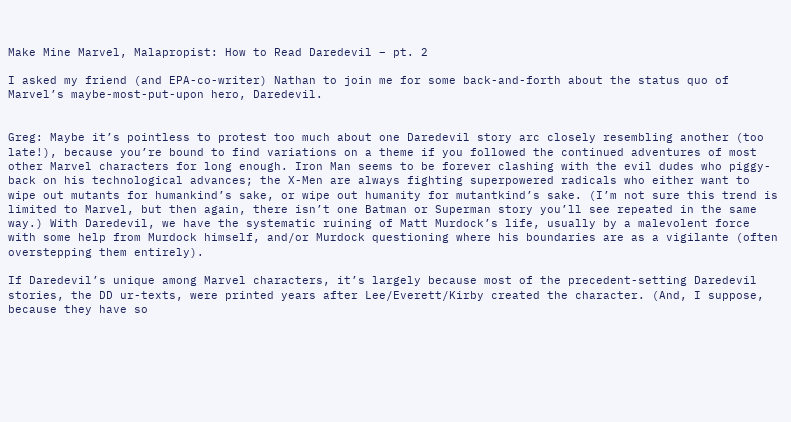Make Mine Marvel, Malapropist: How to Read Daredevil – pt. 2

I asked my friend (and EPA-co-writer) Nathan to join me for some back-and-forth about the status quo of Marvel’s maybe-most-put-upon hero, Daredevil.


Greg: Maybe it’s pointless to protest too much about one Daredevil story arc closely resembling another (too late!), because you’re bound to find variations on a theme if you followed the continued adventures of most other Marvel characters for long enough. Iron Man seems to be forever clashing with the evil dudes who piggy-back on his technological advances; the X-Men are always fighting superpowered radicals who either want to wipe out mutants for humankind’s sake, or wipe out humanity for mutantkind’s sake. (I’m not sure this trend is limited to Marvel, but then again, there isn’t one Batman or Superman story you’ll see repeated in the same way.) With Daredevil, we have the systematic ruining of Matt Murdock’s life, usually by a malevolent force with some help from Murdock himself, and/or Murdock questioning where his boundaries are as a vigilante (often overstepping them entirely).

If Daredevil’s unique among Marvel characters, it’s largely because most of the precedent-setting Daredevil stories, the DD ur-texts, were printed years after Lee/Everett/Kirby created the character. (And, I suppose, because they have so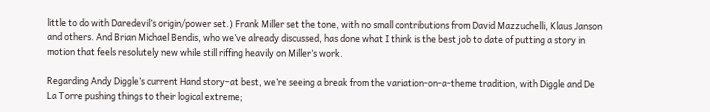little to do with Daredevil’s origin/power set.) Frank Miller set the tone, with no small contributions from David Mazzuchelli, Klaus Janson and others. And Brian Michael Bendis, who we’ve already discussed, has done what I think is the best job to date of putting a story in motion that feels resolutely new while still riffing heavily on Miller’s work.

Regarding Andy Diggle’s current Hand story–at best, we’re seeing a break from the variation-on-a-theme tradition, with Diggle and De La Torre pushing things to their logical extreme;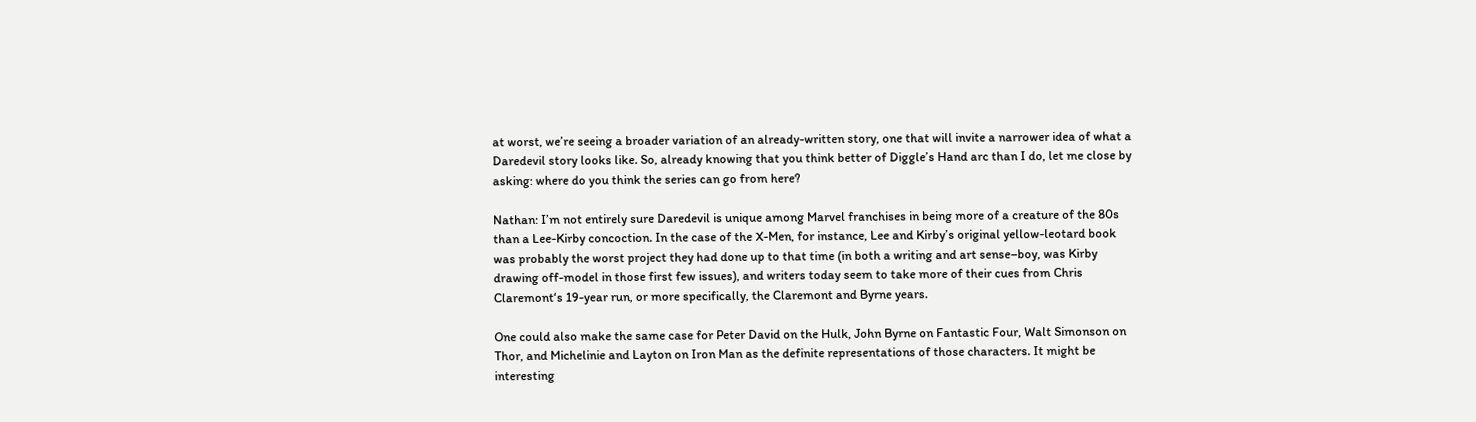at worst, we’re seeing a broader variation of an already-written story, one that will invite a narrower idea of what a Daredevil story looks like. So, already knowing that you think better of Diggle’s Hand arc than I do, let me close by asking: where do you think the series can go from here?

Nathan: I’m not entirely sure Daredevil is unique among Marvel franchises in being more of a creature of the 80s than a Lee-Kirby concoction. In the case of the X-Men, for instance, Lee and Kirby’s original yellow-leotard book was probably the worst project they had done up to that time (in both a writing and art sense–boy, was Kirby drawing off-model in those first few issues), and writers today seem to take more of their cues from Chris Claremont‘s 19-year run, or more specifically, the Claremont and Byrne years.

One could also make the same case for Peter David on the Hulk, John Byrne on Fantastic Four, Walt Simonson on Thor, and Michelinie and Layton on Iron Man as the definite representations of those characters. It might be interesting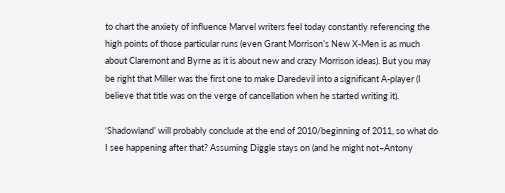to chart the anxiety of influence Marvel writers feel today constantly referencing the high points of those particular runs (even Grant Morrison’s New X-Men is as much about Claremont and Byrne as it is about new and crazy Morrison ideas). But you may be right that Miller was the first one to make Daredevil into a significant A-player (I believe that title was on the verge of cancellation when he started writing it).

‘Shadowland’ will probably conclude at the end of 2010/beginning of 2011, so what do I see happening after that? Assuming Diggle stays on (and he might not–Antony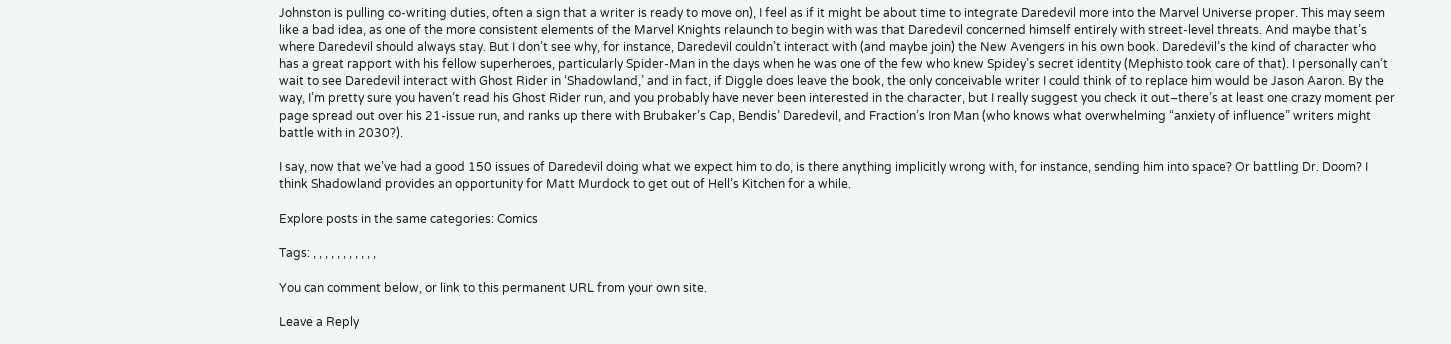Johnston is pulling co-writing duties, often a sign that a writer is ready to move on), I feel as if it might be about time to integrate Daredevil more into the Marvel Universe proper. This may seem like a bad idea, as one of the more consistent elements of the Marvel Knights relaunch to begin with was that Daredevil concerned himself entirely with street-level threats. And maybe that’s where Daredevil should always stay. But I don’t see why, for instance, Daredevil couldn’t interact with (and maybe join) the New Avengers in his own book. Daredevil’s the kind of character who has a great rapport with his fellow superheroes, particularly Spider-Man in the days when he was one of the few who knew Spidey’s secret identity (Mephisto took care of that). I personally can’t wait to see Daredevil interact with Ghost Rider in ‘Shadowland,’ and in fact, if Diggle does leave the book, the only conceivable writer I could think of to replace him would be Jason Aaron. By the way, I’m pretty sure you haven’t read his Ghost Rider run, and you probably have never been interested in the character, but I really suggest you check it out–there’s at least one crazy moment per page spread out over his 21-issue run, and ranks up there with Brubaker’s Cap, Bendis’ Daredevil, and Fraction’s Iron Man (who knows what overwhelming “anxiety of influence” writers might battle with in 2030?).

I say, now that we’ve had a good 150 issues of Daredevil doing what we expect him to do, is there anything implicitly wrong with, for instance, sending him into space? Or battling Dr. Doom? I think Shadowland provides an opportunity for Matt Murdock to get out of Hell’s Kitchen for a while.

Explore posts in the same categories: Comics

Tags: , , , , , , , , , , ,

You can comment below, or link to this permanent URL from your own site.

Leave a Reply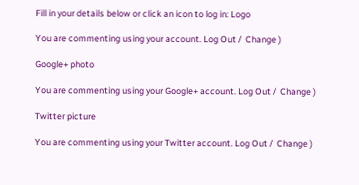Fill in your details below or click an icon to log in: Logo

You are commenting using your account. Log Out /  Change )

Google+ photo

You are commenting using your Google+ account. Log Out /  Change )

Twitter picture

You are commenting using your Twitter account. Log Out /  Change )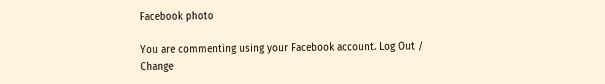Facebook photo

You are commenting using your Facebook account. Log Out /  Change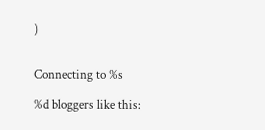)


Connecting to %s

%d bloggers like this: